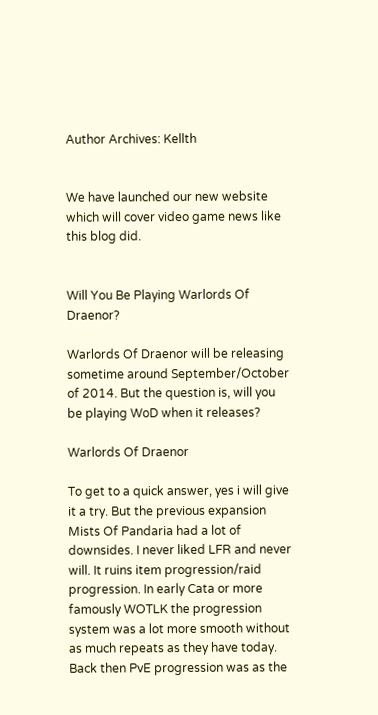Author Archives: Kellth


We have launched our new website which will cover video game news like this blog did.


Will You Be Playing Warlords Of Draenor?

Warlords Of Draenor will be releasing sometime around September/October of 2014. But the question is, will you be playing WoD when it releases?

Warlords Of Draenor

To get to a quick answer, yes i will give it a try. But the previous expansion Mists Of Pandaria had a lot of downsides. I never liked LFR and never will. It ruins item progression/raid progression. In early Cata or more famously WOTLK the progression system was a lot more smooth without as much repeats as they have today. Back then PvE progression was as the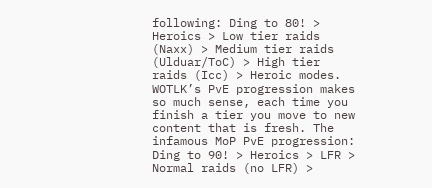following: Ding to 80! > Heroics > Low tier raids (Naxx) > Medium tier raids (Ulduar/ToC) > High tier raids (Icc) > Heroic modes. WOTLK’s PvE progression makes so much sense, each time you finish a tier you move to new content that is fresh. The infamous MoP PvE progression: Ding to 90! > Heroics > LFR > Normal raids (no LFR) >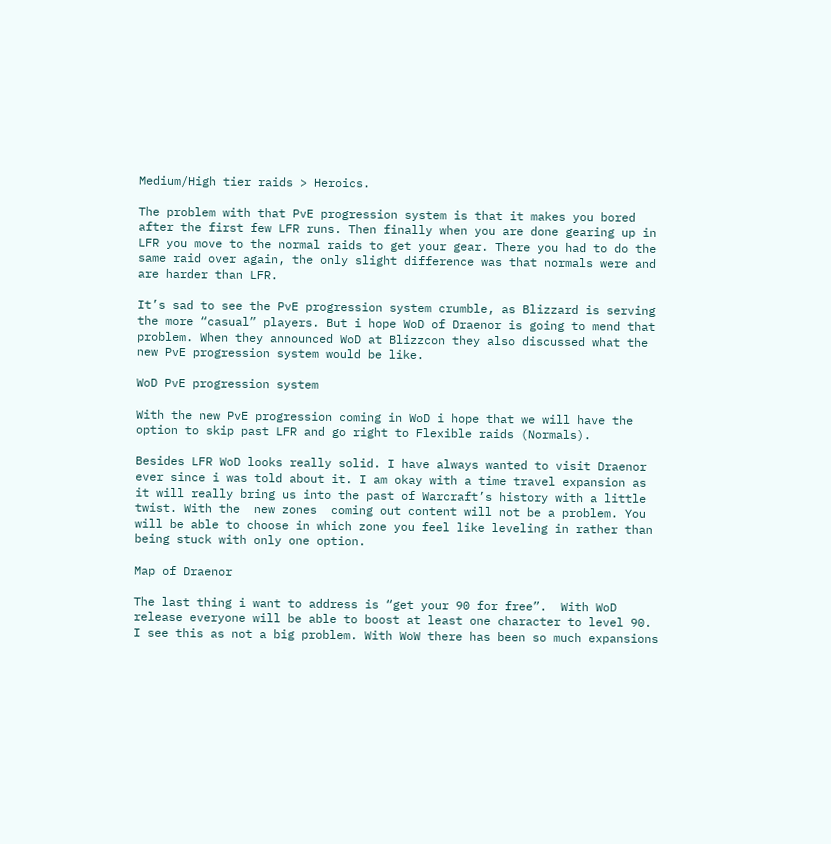Medium/High tier raids > Heroics.

The problem with that PvE progression system is that it makes you bored after the first few LFR runs. Then finally when you are done gearing up in LFR you move to the normal raids to get your gear. There you had to do the same raid over again, the only slight difference was that normals were and are harder than LFR.

It’s sad to see the PvE progression system crumble, as Blizzard is serving the more “casual” players. But i hope WoD of Draenor is going to mend that problem. When they announced WoD at Blizzcon they also discussed what the new PvE progression system would be like.

WoD PvE progression system

With the new PvE progression coming in WoD i hope that we will have the option to skip past LFR and go right to Flexible raids (Normals).

Besides LFR WoD looks really solid. I have always wanted to visit Draenor ever since i was told about it. I am okay with a time travel expansion as it will really bring us into the past of Warcraft’s history with a little twist. With the  new zones  coming out content will not be a problem. You will be able to choose in which zone you feel like leveling in rather than being stuck with only one option.

Map of Draenor

The last thing i want to address is “get your 90 for free”.  With WoD release everyone will be able to boost at least one character to level 90. I see this as not a big problem. With WoW there has been so much expansions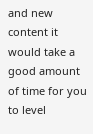and new content it would take a good amount of time for you to level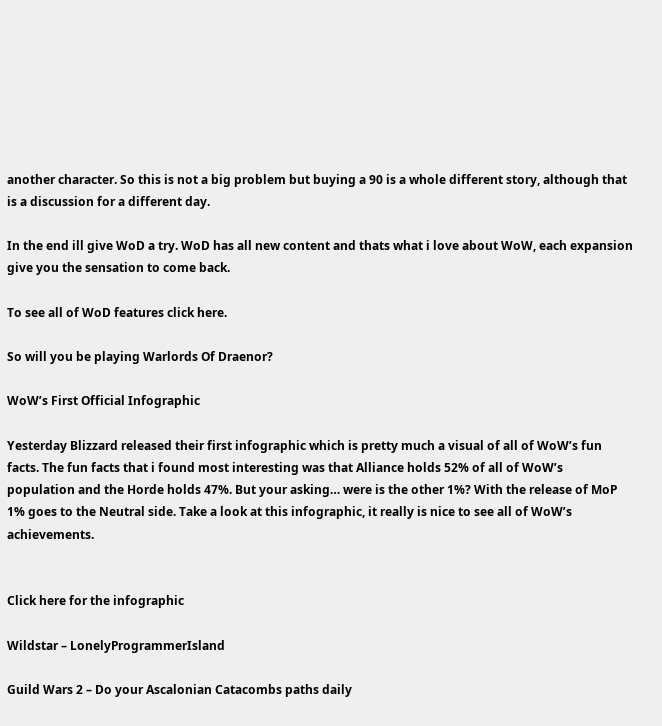another character. So this is not a big problem but buying a 90 is a whole different story, although that is a discussion for a different day.

In the end ill give WoD a try. WoD has all new content and thats what i love about WoW, each expansion give you the sensation to come back.

To see all of WoD features click here.

So will you be playing Warlords Of Draenor?

WoW’s First Official Infographic

Yesterday Blizzard released their first infographic which is pretty much a visual of all of WoW’s fun facts. The fun facts that i found most interesting was that Alliance holds 52% of all of WoW’s population and the Horde holds 47%. But your asking… were is the other 1%? With the release of MoP 1% goes to the Neutral side. Take a look at this infographic, it really is nice to see all of WoW’s achievements.


Click here for the infographic

Wildstar – LonelyProgrammerIsland

Guild Wars 2 – Do your Ascalonian Catacombs paths daily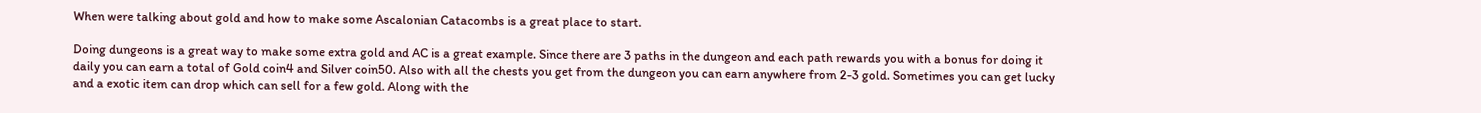When were talking about gold and how to make some Ascalonian Catacombs is a great place to start.

Doing dungeons is a great way to make some extra gold and AC is a great example. Since there are 3 paths in the dungeon and each path rewards you with a bonus for doing it daily you can earn a total of Gold coin4 and Silver coin50. Also with all the chests you get from the dungeon you can earn anywhere from 2-3 gold. Sometimes you can get lucky and a exotic item can drop which can sell for a few gold. Along with the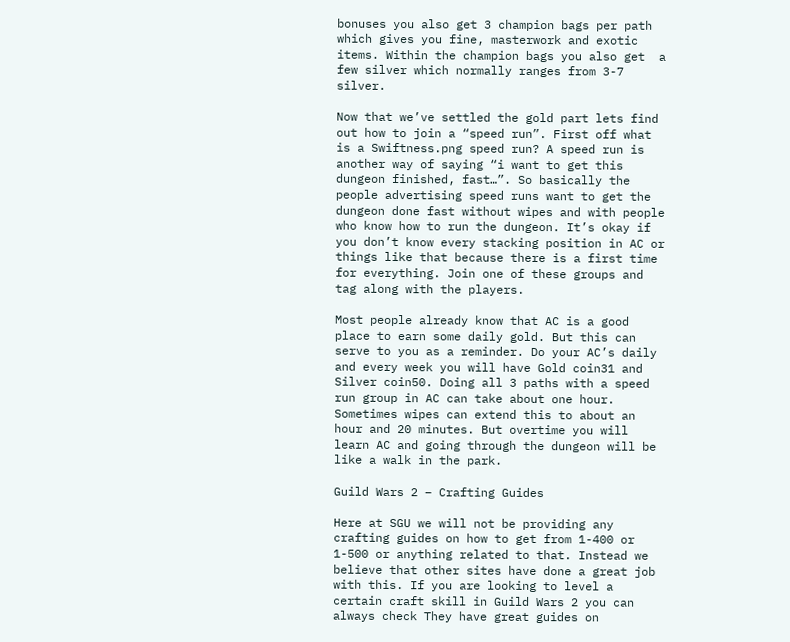bonuses you also get 3 champion bags per path which gives you fine, masterwork and exotic items. Within the champion bags you also get  a few silver which normally ranges from 3-7 silver.

Now that we’ve settled the gold part lets find out how to join a “speed run”. First off what is a Swiftness.png speed run? A speed run is another way of saying “i want to get this dungeon finished, fast…”. So basically the people advertising speed runs want to get the dungeon done fast without wipes and with people who know how to run the dungeon. It’s okay if you don’t know every stacking position in AC or things like that because there is a first time for everything. Join one of these groups and tag along with the players.

Most people already know that AC is a good place to earn some daily gold. But this can serve to you as a reminder. Do your AC’s daily and every week you will have Gold coin31 and Silver coin50. Doing all 3 paths with a speed run group in AC can take about one hour. Sometimes wipes can extend this to about an hour and 20 minutes. But overtime you will learn AC and going through the dungeon will be like a walk in the park.

Guild Wars 2 – Crafting Guides

Here at SGU we will not be providing any crafting guides on how to get from 1-400 or 1-500 or anything related to that. Instead we believe that other sites have done a great job with this. If you are looking to level a certain craft skill in Guild Wars 2 you can always check They have great guides on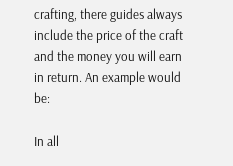crafting, there guides always include the price of the craft and the money you will earn in return. An example would be:

In all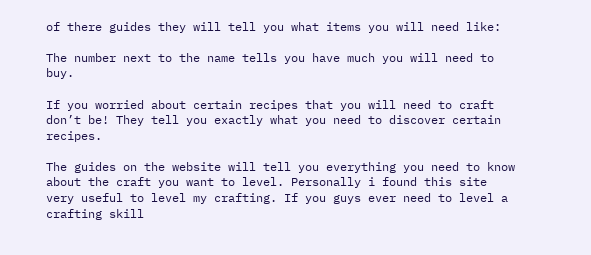of there guides they will tell you what items you will need like:

The number next to the name tells you have much you will need to buy.

If you worried about certain recipes that you will need to craft don’t be! They tell you exactly what you need to discover certain recipes.

The guides on the website will tell you everything you need to know about the craft you want to level. Personally i found this site very useful to level my crafting. If you guys ever need to level a crafting skill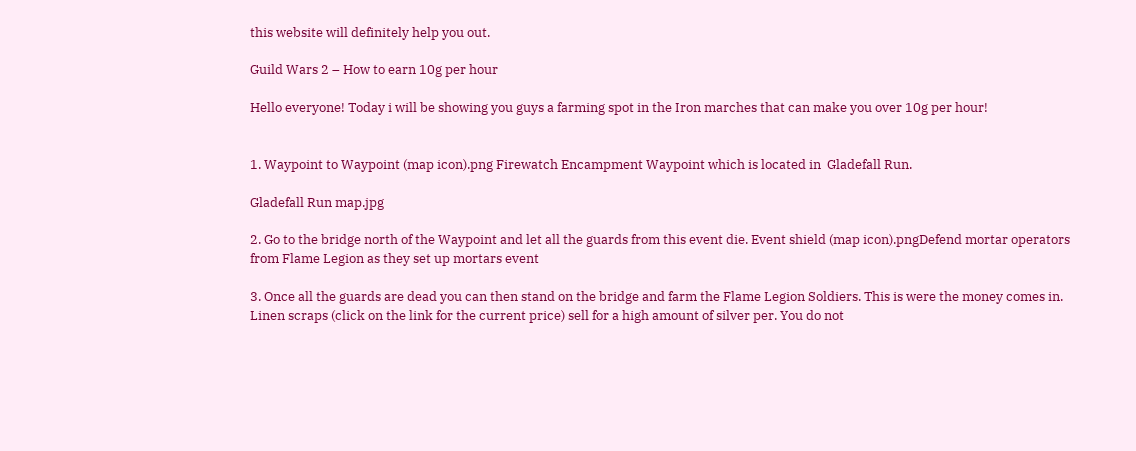this website will definitely help you out.

Guild Wars 2 – How to earn 10g per hour

Hello everyone! Today i will be showing you guys a farming spot in the Iron marches that can make you over 10g per hour!


1. Waypoint to Waypoint (map icon).png Firewatch Encampment Waypoint which is located in  Gladefall Run.

Gladefall Run map.jpg

2. Go to the bridge north of the Waypoint and let all the guards from this event die. Event shield (map icon).pngDefend mortar operators from Flame Legion as they set up mortars event

3. Once all the guards are dead you can then stand on the bridge and farm the Flame Legion Soldiers. This is were the money comes in. Linen scraps (click on the link for the current price) sell for a high amount of silver per. You do not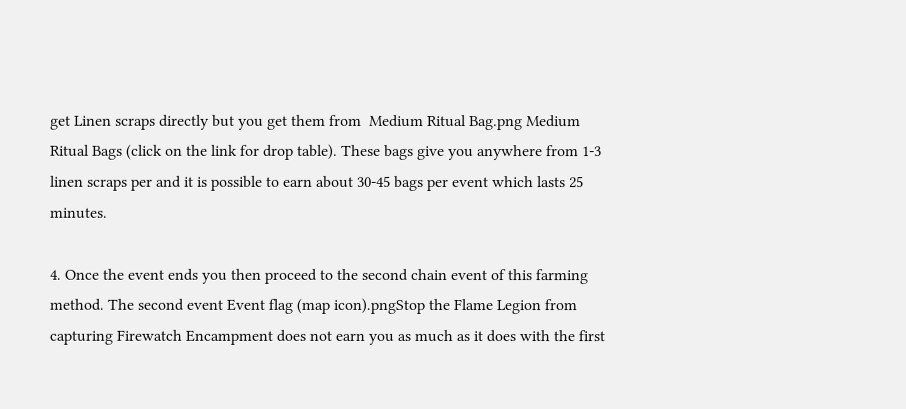get Linen scraps directly but you get them from  Medium Ritual Bag.png Medium Ritual Bags (click on the link for drop table). These bags give you anywhere from 1-3 linen scraps per and it is possible to earn about 30-45 bags per event which lasts 25 minutes.

4. Once the event ends you then proceed to the second chain event of this farming method. The second event Event flag (map icon).pngStop the Flame Legion from capturing Firewatch Encampment does not earn you as much as it does with the first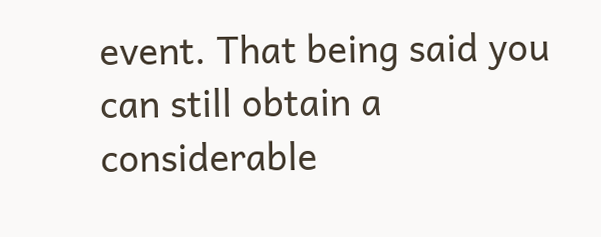event. That being said you can still obtain a considerable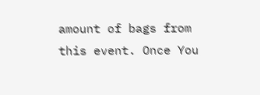amount of bags from this event. Once You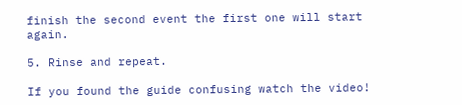finish the second event the first one will start again.

5. Rinse and repeat.

If you found the guide confusing watch the video!